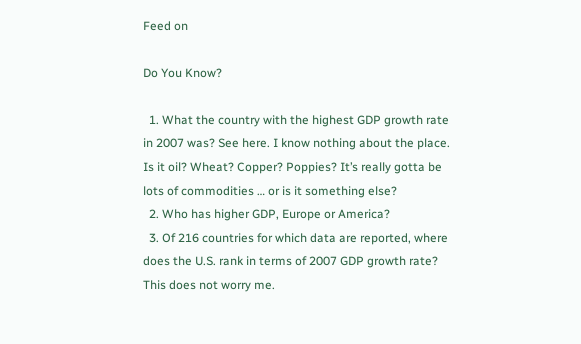Feed on

Do You Know?

  1. What the country with the highest GDP growth rate in 2007 was? See here. I know nothing about the place. Is it oil? Wheat? Copper? Poppies? It’s really gotta be lots of commodities … or is it something else?
  2. Who has higher GDP, Europe or America?
  3. Of 216 countries for which data are reported, where does the U.S. rank in terms of 2007 GDP growth rate? This does not worry me.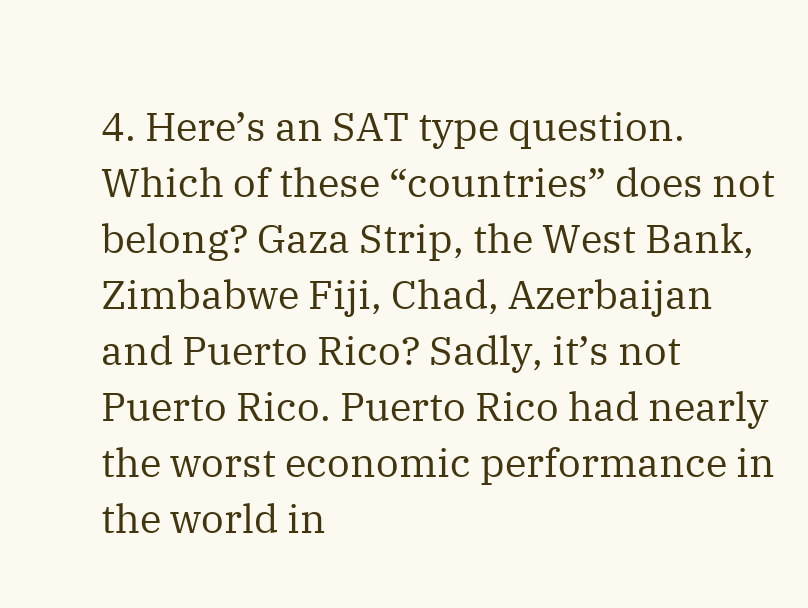4. Here’s an SAT type question. Which of these “countries” does not belong? Gaza Strip, the West Bank, Zimbabwe Fiji, Chad, Azerbaijan and Puerto Rico? Sadly, it’s not Puerto Rico. Puerto Rico had nearly the worst economic performance in the world in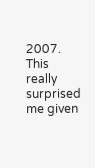2007. This really surprised me given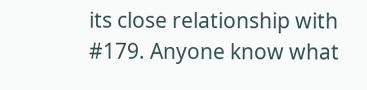its close relationship with #179. Anyone know what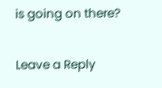is going on there?

Leave a Reply